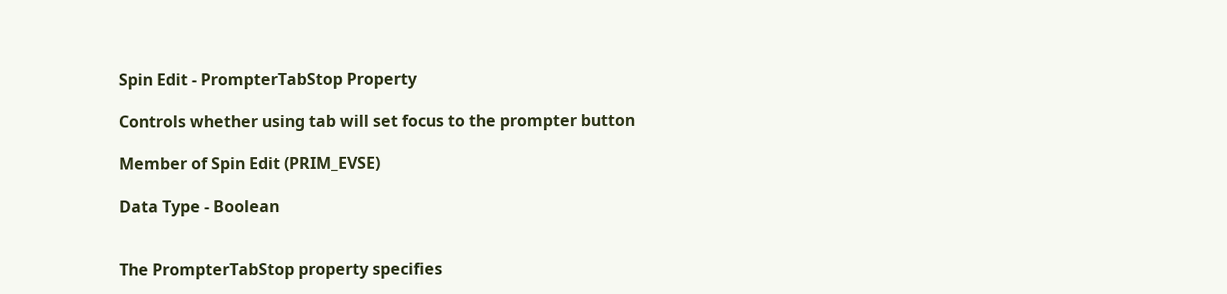Spin Edit - PrompterTabStop Property

Controls whether using tab will set focus to the prompter button

Member of Spin Edit (PRIM_EVSE)

Data Type - Boolean


The PrompterTabStop property specifies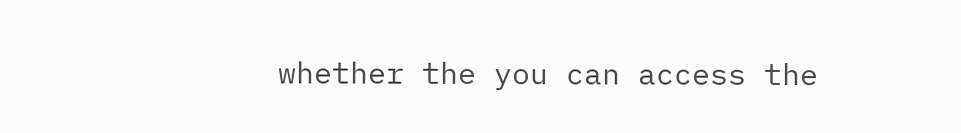whether the you can access the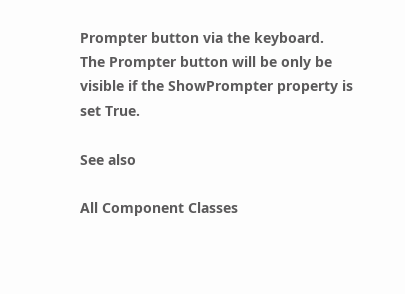Prompter button via the keyboard.
The Prompter button will be only be visible if the ShowPrompter property is set True.

See also

All Component Classes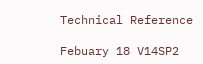Technical Reference

Febuary 18 V14SP2